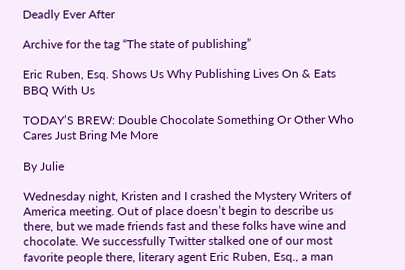Deadly Ever After

Archive for the tag “The state of publishing”

Eric Ruben, Esq. Shows Us Why Publishing Lives On & Eats BBQ With Us

TODAY’S BREW: Double Chocolate Something Or Other Who Cares Just Bring Me More

By Julie

Wednesday night, Kristen and I crashed the Mystery Writers of America meeting. Out of place doesn’t begin to describe us there, but we made friends fast and these folks have wine and chocolate. We successfully Twitter stalked one of our most favorite people there, literary agent Eric Ruben, Esq., a man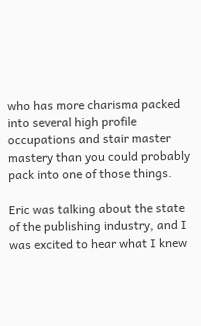who has more charisma packed into several high profile occupations and stair master mastery than you could probably pack into one of those things.

Eric was talking about the state of the publishing industry, and I was excited to hear what I knew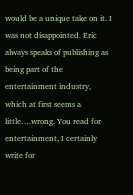would be a unique take on it. I was not disappointed. Eric always speaks of publishing as being part of the entertainment industry, which at first seems a little….wrong. You read for entertainment, I certainly write for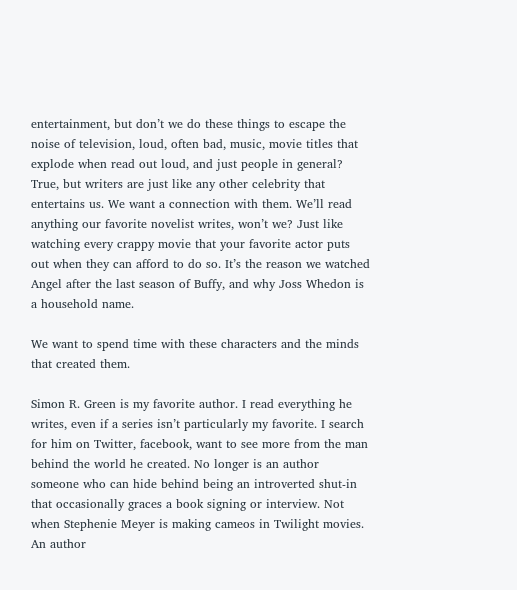entertainment, but don’t we do these things to escape the noise of television, loud, often bad, music, movie titles that explode when read out loud, and just people in general? True, but writers are just like any other celebrity that entertains us. We want a connection with them. We’ll read anything our favorite novelist writes, won’t we? Just like watching every crappy movie that your favorite actor puts out when they can afford to do so. It’s the reason we watched Angel after the last season of Buffy, and why Joss Whedon is a household name.

We want to spend time with these characters and the minds that created them.

Simon R. Green is my favorite author. I read everything he writes, even if a series isn’t particularly my favorite. I search for him on Twitter, facebook, want to see more from the man behind the world he created. No longer is an author someone who can hide behind being an introverted shut-in that occasionally graces a book signing or interview. Not when Stephenie Meyer is making cameos in Twilight movies. An author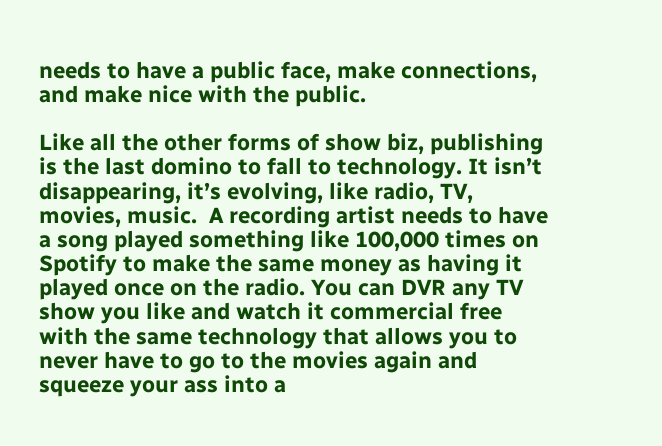needs to have a public face, make connections, and make nice with the public.

Like all the other forms of show biz, publishing is the last domino to fall to technology. It isn’t disappearing, it’s evolving, like radio, TV, movies, music.  A recording artist needs to have a song played something like 100,000 times on Spotify to make the same money as having it played once on the radio. You can DVR any TV show you like and watch it commercial free with the same technology that allows you to never have to go to the movies again and squeeze your ass into a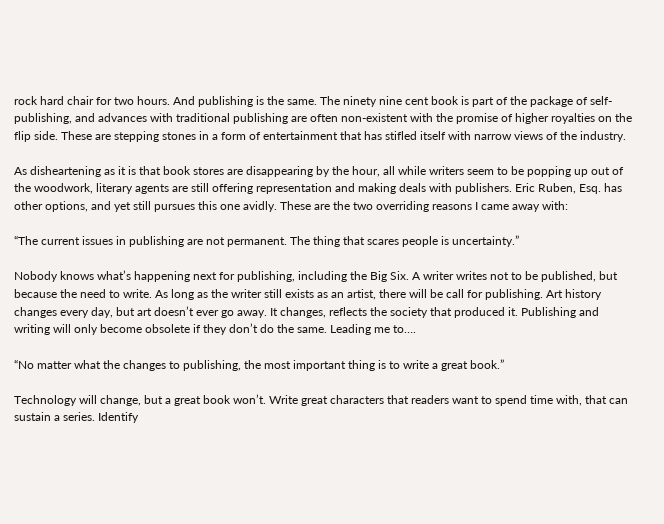rock hard chair for two hours. And publishing is the same. The ninety nine cent book is part of the package of self-publishing, and advances with traditional publishing are often non-existent with the promise of higher royalties on the flip side. These are stepping stones in a form of entertainment that has stifled itself with narrow views of the industry.

As disheartening as it is that book stores are disappearing by the hour, all while writers seem to be popping up out of the woodwork, literary agents are still offering representation and making deals with publishers. Eric Ruben, Esq. has other options, and yet still pursues this one avidly. These are the two overriding reasons I came away with:

“The current issues in publishing are not permanent. The thing that scares people is uncertainty.”

Nobody knows what’s happening next for publishing, including the Big Six. A writer writes not to be published, but because the need to write. As long as the writer still exists as an artist, there will be call for publishing. Art history changes every day, but art doesn’t ever go away. It changes, reflects the society that produced it. Publishing and writing will only become obsolete if they don’t do the same. Leading me to….

“No matter what the changes to publishing, the most important thing is to write a great book.”

Technology will change, but a great book won’t. Write great characters that readers want to spend time with, that can sustain a series. Identify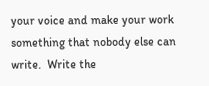your voice and make your work something that nobody else can write.  Write the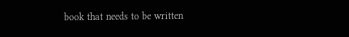book that needs to be written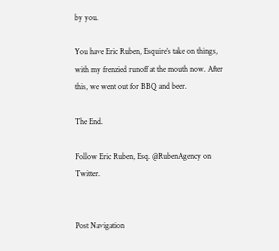by you.

You have Eric Ruben, Esquire’s take on things, with my frenzied runoff at the mouth now. After this, we went out for BBQ and beer.

The End.

Follow Eric Ruben, Esq. @RubenAgency on Twitter.


Post Navigation